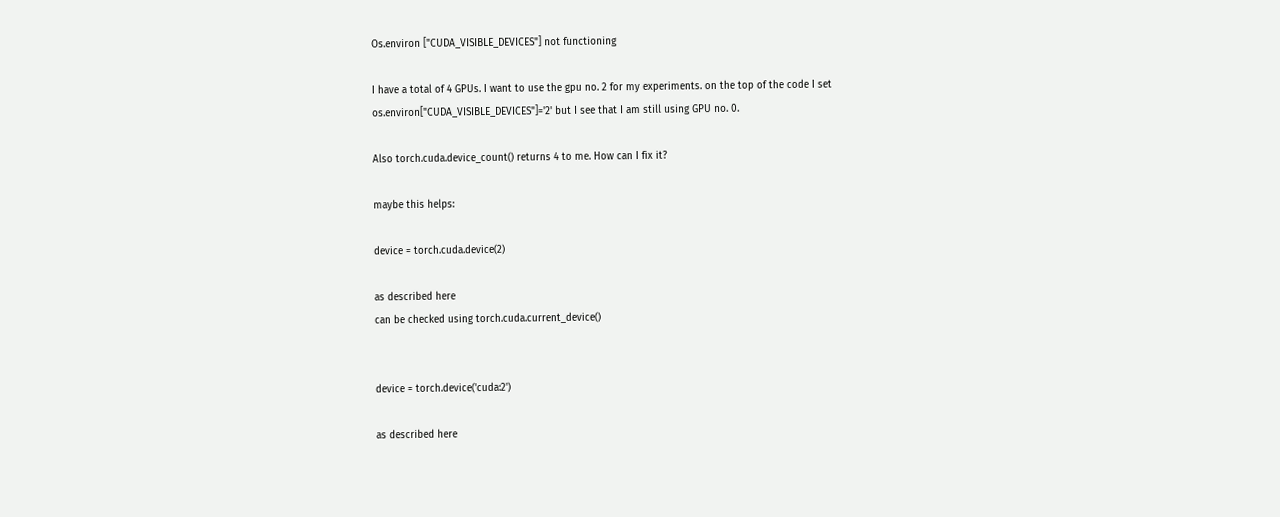Os.environ ["CUDA_VISIBLE_DEVICES"] not functioning

I have a total of 4 GPUs. I want to use the gpu no. 2 for my experiments. on the top of the code I set
os.environ["CUDA_VISIBLE_DEVICES"]='2' but I see that I am still using GPU no. 0.

Also torch.cuda.device_count() returns 4 to me. How can I fix it?

maybe this helps:

device = torch.cuda.device(2)

as described here
can be checked using torch.cuda.current_device()


device = torch.device('cuda:2')

as described here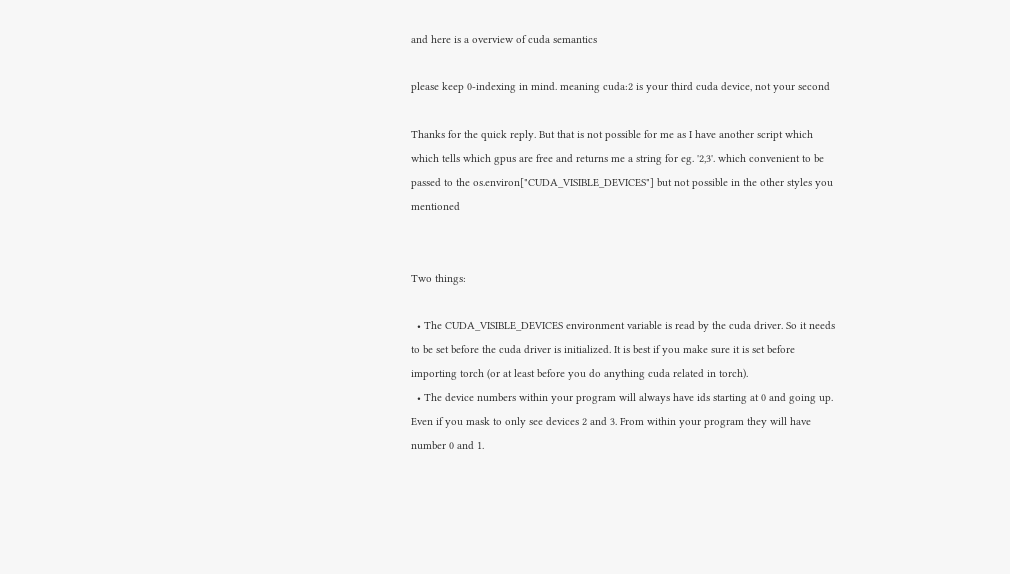and here is a overview of cuda semantics

please keep 0-indexing in mind. meaning cuda:2 is your third cuda device, not your second

Thanks for the quick reply. But that is not possible for me as I have another script which which tells which gpus are free and returns me a string for eg. '2,3'. which convenient to be passed to the os.environ["CUDA_VISIBLE_DEVICES"] but not possible in the other styles you mentioned


Two things:

  • The CUDA_VISIBLE_DEVICES environment variable is read by the cuda driver. So it needs to be set before the cuda driver is initialized. It is best if you make sure it is set before importing torch (or at least before you do anything cuda related in torch).
  • The device numbers within your program will always have ids starting at 0 and going up. Even if you mask to only see devices 2 and 3. From within your program they will have number 0 and 1.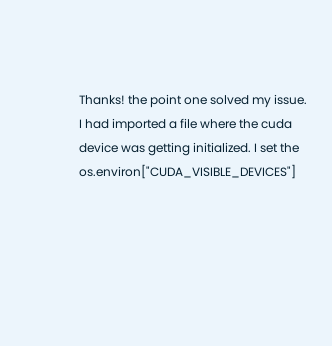Thanks! the point one solved my issue.
I had imported a file where the cuda device was getting initialized. I set the os.environ["CUDA_VISIBLE_DEVICES"]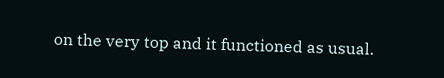on the very top and it functioned as usual.